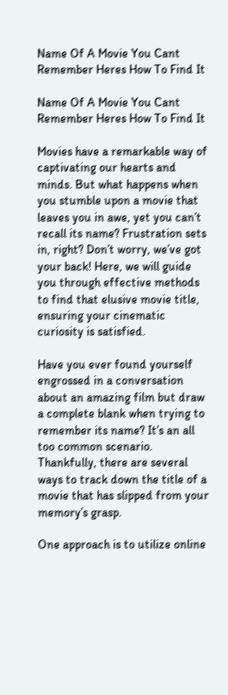Name Of A Movie You Cant Remember Heres How To Find It

Name Of A Movie You Cant Remember Heres How To Find It

Movies have a remarkable way of captivating our hearts and minds. But what happens when you stumble upon a movie that leaves you in awe, yet you can’t recall its name? Frustration sets in, right? Don’t worry, we’ve got your back! Here, we will guide you through effective methods to find that elusive movie title, ensuring your cinematic curiosity is satisfied.

Have you ever found yourself engrossed in a conversation about an amazing film but draw a complete blank when trying to remember its name? It’s an all too common scenario. Thankfully, there are several ways to track down the title of a movie that has slipped from your memory’s grasp.

One approach is to utilize online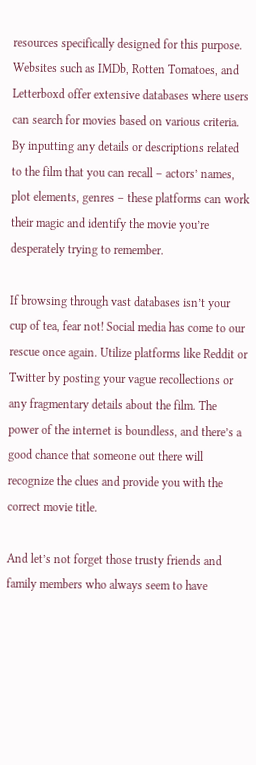resources specifically designed for this purpose. Websites such as IMDb, Rotten Tomatoes, and Letterboxd offer extensive databases where users can search for movies based on various criteria. By inputting any details or descriptions related to the film that you can recall – actors’ names, plot elements, genres – these platforms can work their magic and identify the movie you’re desperately trying to remember.

If browsing through vast databases isn’t your cup of tea, fear not! Social media has come to our rescue once again. Utilize platforms like Reddit or Twitter by posting your vague recollections or any fragmentary details about the film. The power of the internet is boundless, and there’s a good chance that someone out there will recognize the clues and provide you with the correct movie title.

And let’s not forget those trusty friends and family members who always seem to have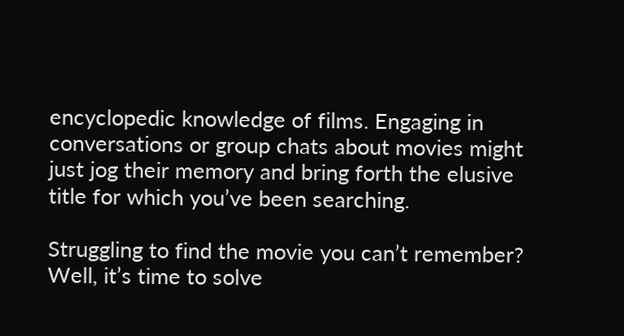encyclopedic knowledge of films. Engaging in conversations or group chats about movies might just jog their memory and bring forth the elusive title for which you’ve been searching.

Struggling to find the movie you can’t remember? Well, it’s time to solve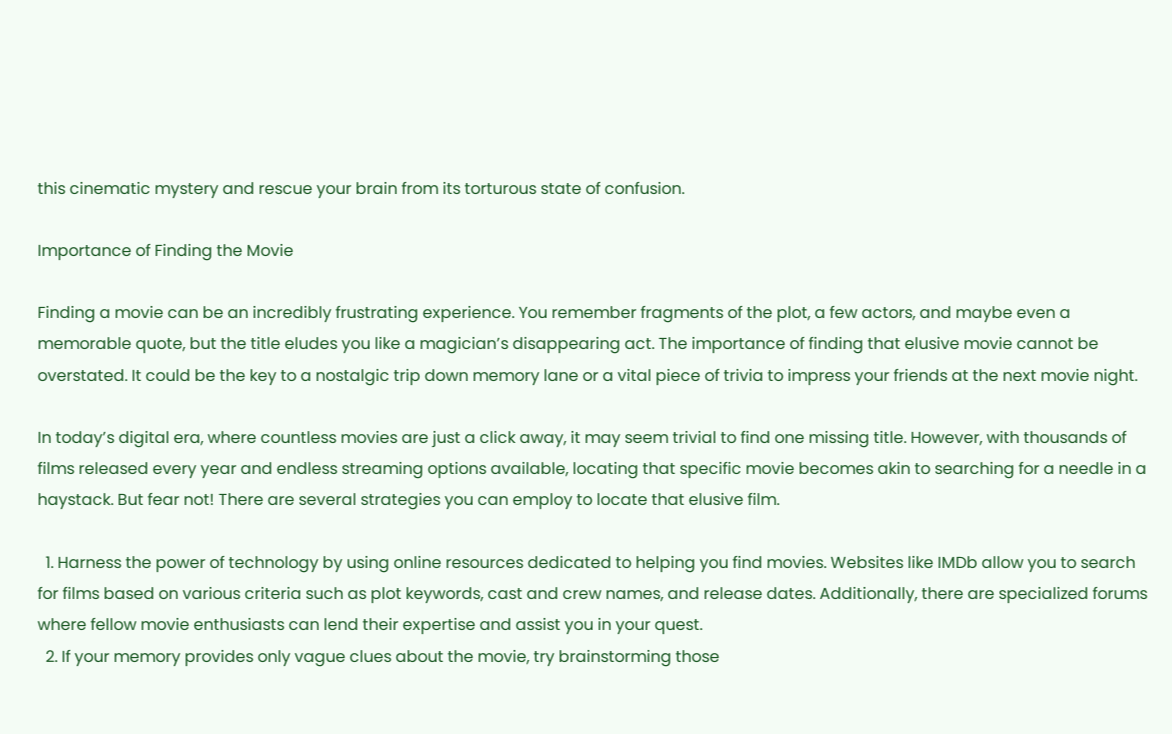this cinematic mystery and rescue your brain from its torturous state of confusion.

Importance of Finding the Movie

Finding a movie can be an incredibly frustrating experience. You remember fragments of the plot, a few actors, and maybe even a memorable quote, but the title eludes you like a magician’s disappearing act. The importance of finding that elusive movie cannot be overstated. It could be the key to a nostalgic trip down memory lane or a vital piece of trivia to impress your friends at the next movie night.

In today’s digital era, where countless movies are just a click away, it may seem trivial to find one missing title. However, with thousands of films released every year and endless streaming options available, locating that specific movie becomes akin to searching for a needle in a haystack. But fear not! There are several strategies you can employ to locate that elusive film.

  1. Harness the power of technology by using online resources dedicated to helping you find movies. Websites like IMDb allow you to search for films based on various criteria such as plot keywords, cast and crew names, and release dates. Additionally, there are specialized forums where fellow movie enthusiasts can lend their expertise and assist you in your quest.
  2. If your memory provides only vague clues about the movie, try brainstorming those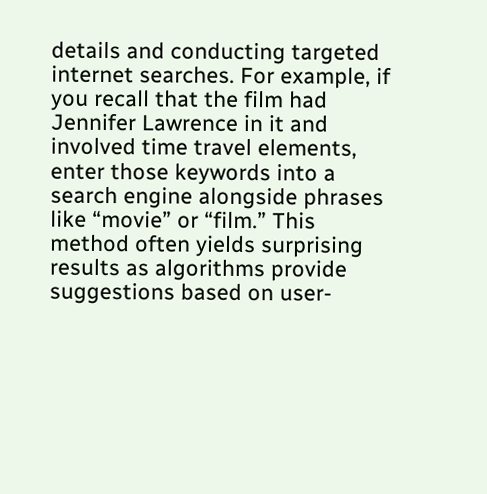details and conducting targeted internet searches. For example, if you recall that the film had Jennifer Lawrence in it and involved time travel elements, enter those keywords into a search engine alongside phrases like “movie” or “film.” This method often yields surprising results as algorithms provide suggestions based on user-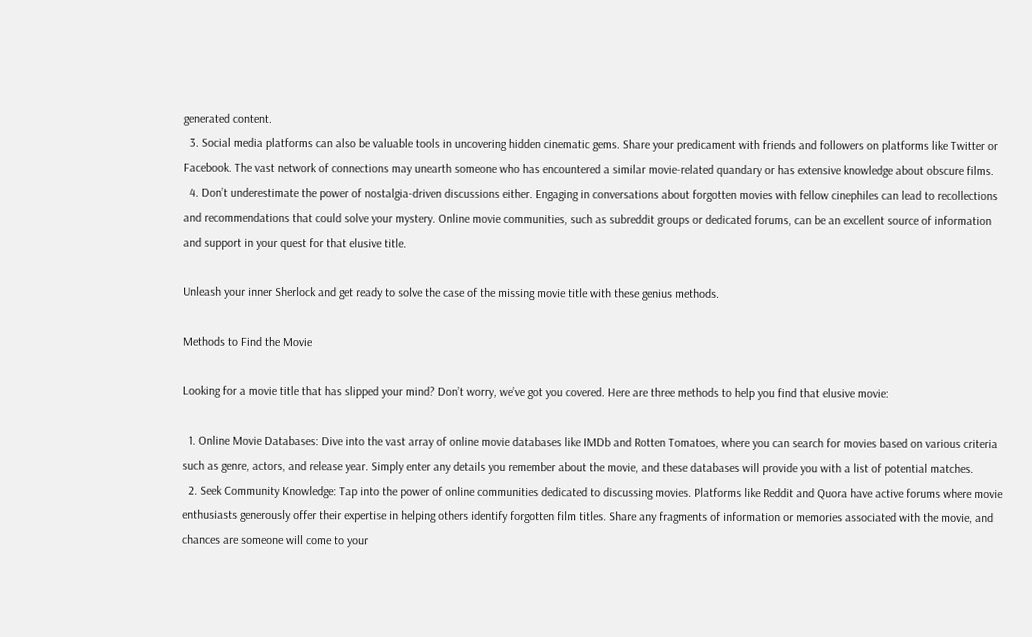generated content.
  3. Social media platforms can also be valuable tools in uncovering hidden cinematic gems. Share your predicament with friends and followers on platforms like Twitter or Facebook. The vast network of connections may unearth someone who has encountered a similar movie-related quandary or has extensive knowledge about obscure films.
  4. Don’t underestimate the power of nostalgia-driven discussions either. Engaging in conversations about forgotten movies with fellow cinephiles can lead to recollections and recommendations that could solve your mystery. Online movie communities, such as subreddit groups or dedicated forums, can be an excellent source of information and support in your quest for that elusive title.

Unleash your inner Sherlock and get ready to solve the case of the missing movie title with these genius methods.

Methods to Find the Movie

Looking for a movie title that has slipped your mind? Don’t worry, we’ve got you covered. Here are three methods to help you find that elusive movie:

  1. Online Movie Databases: Dive into the vast array of online movie databases like IMDb and Rotten Tomatoes, where you can search for movies based on various criteria such as genre, actors, and release year. Simply enter any details you remember about the movie, and these databases will provide you with a list of potential matches.
  2. Seek Community Knowledge: Tap into the power of online communities dedicated to discussing movies. Platforms like Reddit and Quora have active forums where movie enthusiasts generously offer their expertise in helping others identify forgotten film titles. Share any fragments of information or memories associated with the movie, and chances are someone will come to your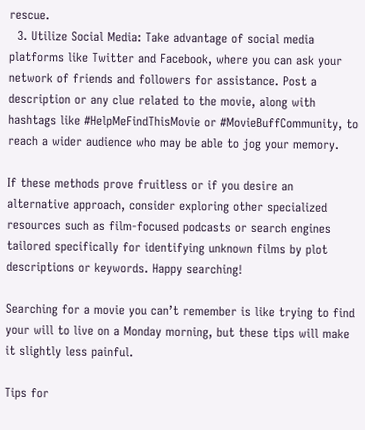rescue.
  3. Utilize Social Media: Take advantage of social media platforms like Twitter and Facebook, where you can ask your network of friends and followers for assistance. Post a description or any clue related to the movie, along with hashtags like #HelpMeFindThisMovie or #MovieBuffCommunity, to reach a wider audience who may be able to jog your memory.

If these methods prove fruitless or if you desire an alternative approach, consider exploring other specialized resources such as film-focused podcasts or search engines tailored specifically for identifying unknown films by plot descriptions or keywords. Happy searching!

Searching for a movie you can’t remember is like trying to find your will to live on a Monday morning, but these tips will make it slightly less painful.

Tips for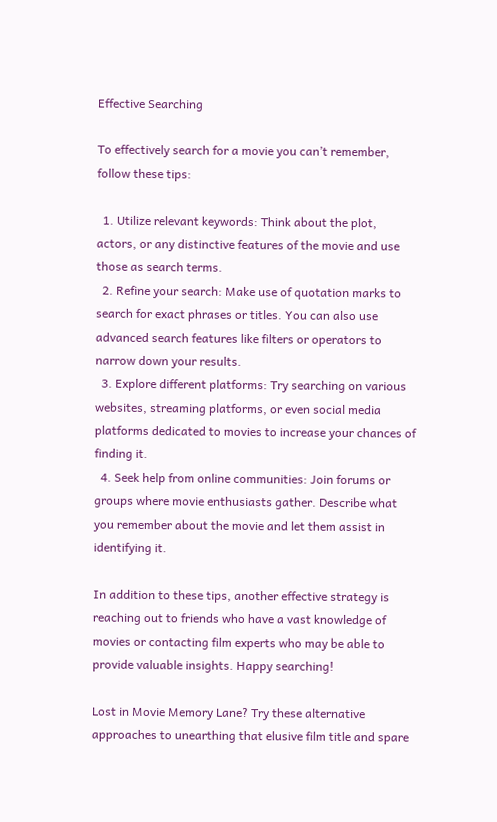Effective Searching

To effectively search for a movie you can’t remember, follow these tips:

  1. Utilize relevant keywords: Think about the plot, actors, or any distinctive features of the movie and use those as search terms.
  2. Refine your search: Make use of quotation marks to search for exact phrases or titles. You can also use advanced search features like filters or operators to narrow down your results.
  3. Explore different platforms: Try searching on various websites, streaming platforms, or even social media platforms dedicated to movies to increase your chances of finding it.
  4. Seek help from online communities: Join forums or groups where movie enthusiasts gather. Describe what you remember about the movie and let them assist in identifying it.

In addition to these tips, another effective strategy is reaching out to friends who have a vast knowledge of movies or contacting film experts who may be able to provide valuable insights. Happy searching!

Lost in Movie Memory Lane? Try these alternative approaches to unearthing that elusive film title and spare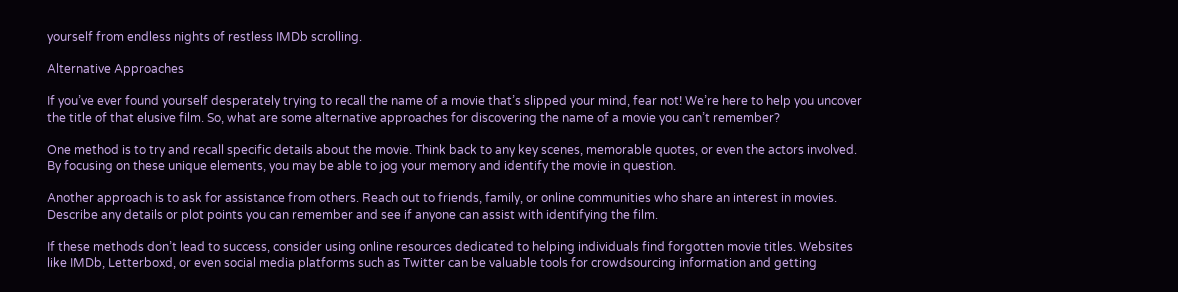yourself from endless nights of restless IMDb scrolling.

Alternative Approaches

If you’ve ever found yourself desperately trying to recall the name of a movie that’s slipped your mind, fear not! We’re here to help you uncover the title of that elusive film. So, what are some alternative approaches for discovering the name of a movie you can’t remember?

One method is to try and recall specific details about the movie. Think back to any key scenes, memorable quotes, or even the actors involved. By focusing on these unique elements, you may be able to jog your memory and identify the movie in question.

Another approach is to ask for assistance from others. Reach out to friends, family, or online communities who share an interest in movies. Describe any details or plot points you can remember and see if anyone can assist with identifying the film.

If these methods don’t lead to success, consider using online resources dedicated to helping individuals find forgotten movie titles. Websites like IMDb, Letterboxd, or even social media platforms such as Twitter can be valuable tools for crowdsourcing information and getting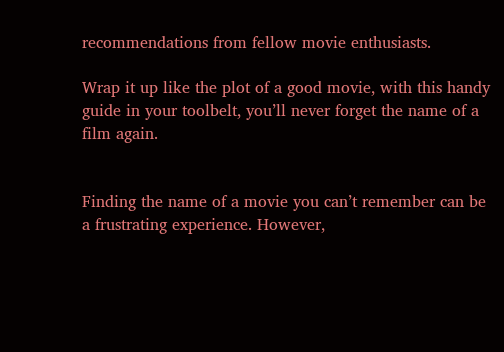recommendations from fellow movie enthusiasts.

Wrap it up like the plot of a good movie, with this handy guide in your toolbelt, you’ll never forget the name of a film again.


Finding the name of a movie you can’t remember can be a frustrating experience. However,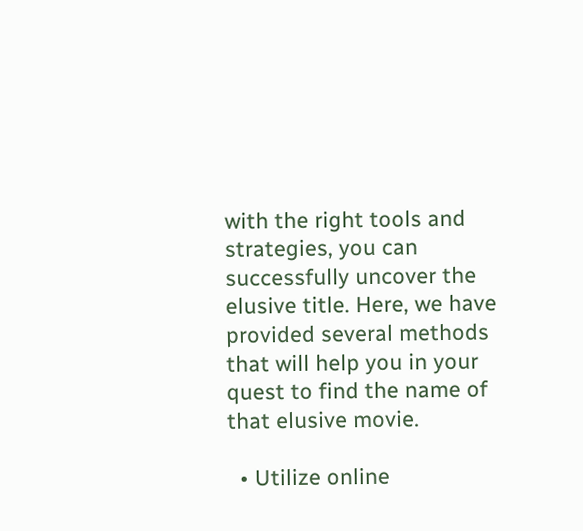with the right tools and strategies, you can successfully uncover the elusive title. Here, we have provided several methods that will help you in your quest to find the name of that elusive movie.

  • Utilize online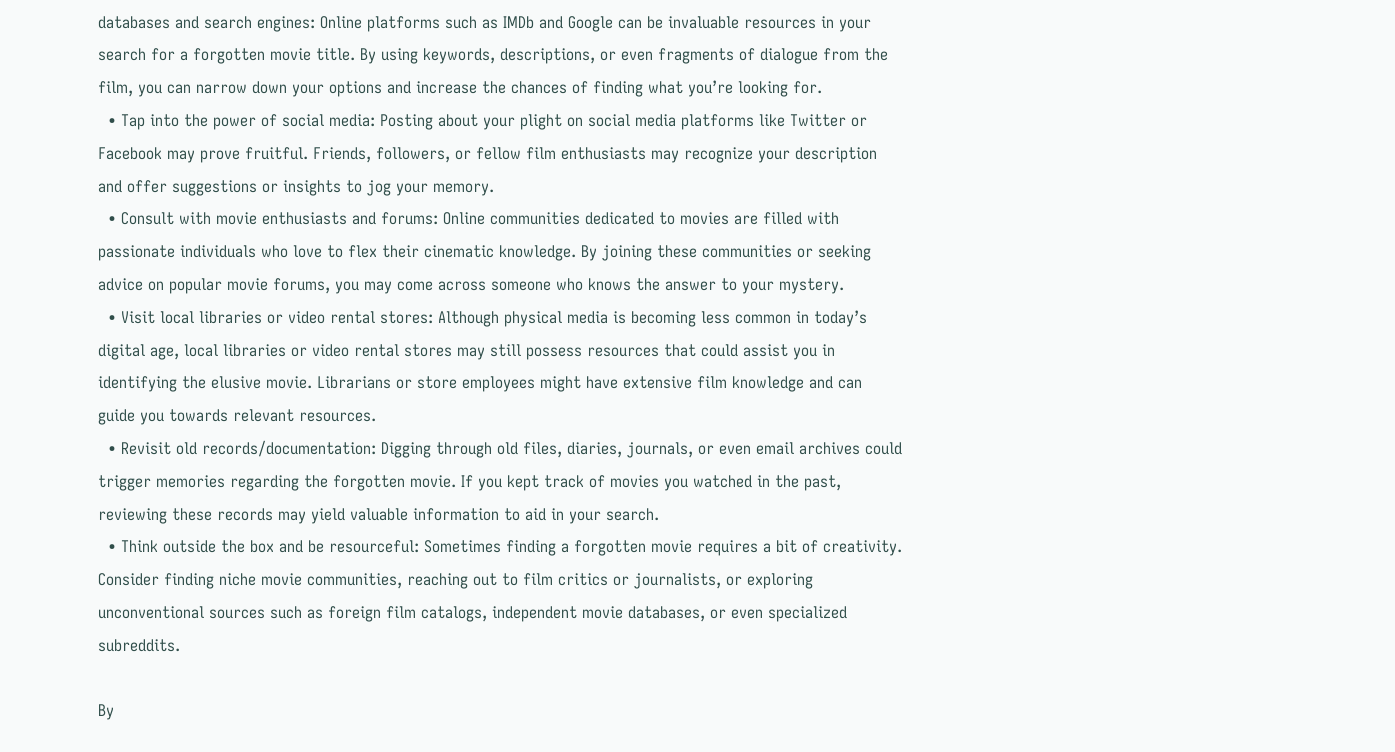databases and search engines: Online platforms such as IMDb and Google can be invaluable resources in your search for a forgotten movie title. By using keywords, descriptions, or even fragments of dialogue from the film, you can narrow down your options and increase the chances of finding what you’re looking for.
  • Tap into the power of social media: Posting about your plight on social media platforms like Twitter or Facebook may prove fruitful. Friends, followers, or fellow film enthusiasts may recognize your description and offer suggestions or insights to jog your memory.
  • Consult with movie enthusiasts and forums: Online communities dedicated to movies are filled with passionate individuals who love to flex their cinematic knowledge. By joining these communities or seeking advice on popular movie forums, you may come across someone who knows the answer to your mystery.
  • Visit local libraries or video rental stores: Although physical media is becoming less common in today’s digital age, local libraries or video rental stores may still possess resources that could assist you in identifying the elusive movie. Librarians or store employees might have extensive film knowledge and can guide you towards relevant resources.
  • Revisit old records/documentation: Digging through old files, diaries, journals, or even email archives could trigger memories regarding the forgotten movie. If you kept track of movies you watched in the past, reviewing these records may yield valuable information to aid in your search.
  • Think outside the box and be resourceful: Sometimes finding a forgotten movie requires a bit of creativity. Consider finding niche movie communities, reaching out to film critics or journalists, or exploring unconventional sources such as foreign film catalogs, independent movie databases, or even specialized subreddits.

By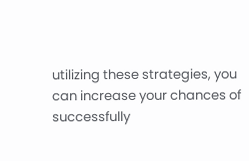utilizing these strategies, you can increase your chances of successfully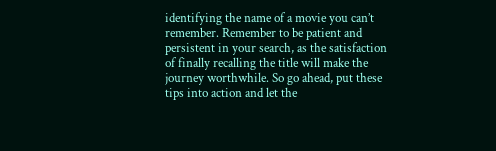identifying the name of a movie you can’t remember. Remember to be patient and persistent in your search, as the satisfaction of finally recalling the title will make the journey worthwhile. So go ahead, put these tips into action and let the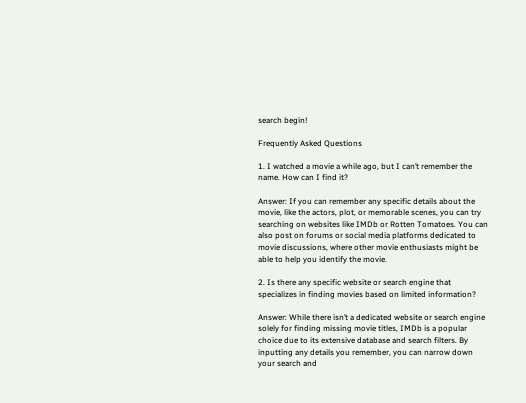search begin!

Frequently Asked Questions

1. I watched a movie a while ago, but I can’t remember the name. How can I find it?

Answer: If you can remember any specific details about the movie, like the actors, plot, or memorable scenes, you can try searching on websites like IMDb or Rotten Tomatoes. You can also post on forums or social media platforms dedicated to movie discussions, where other movie enthusiasts might be able to help you identify the movie.

2. Is there any specific website or search engine that specializes in finding movies based on limited information?

Answer: While there isn’t a dedicated website or search engine solely for finding missing movie titles, IMDb is a popular choice due to its extensive database and search filters. By inputting any details you remember, you can narrow down your search and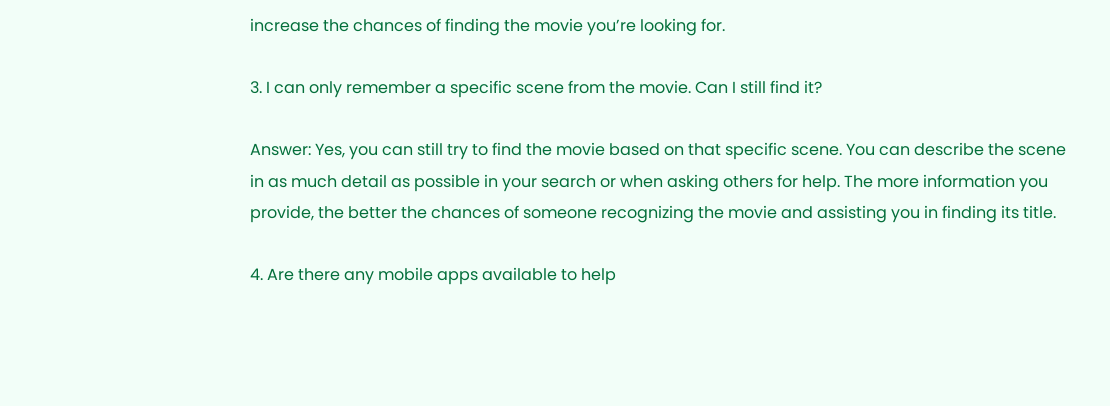increase the chances of finding the movie you’re looking for.

3. I can only remember a specific scene from the movie. Can I still find it?

Answer: Yes, you can still try to find the movie based on that specific scene. You can describe the scene in as much detail as possible in your search or when asking others for help. The more information you provide, the better the chances of someone recognizing the movie and assisting you in finding its title.

4. Are there any mobile apps available to help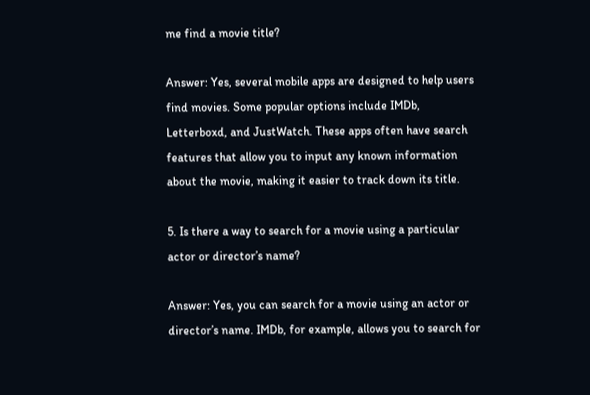me find a movie title?

Answer: Yes, several mobile apps are designed to help users find movies. Some popular options include IMDb, Letterboxd, and JustWatch. These apps often have search features that allow you to input any known information about the movie, making it easier to track down its title.

5. Is there a way to search for a movie using a particular actor or director’s name?

Answer: Yes, you can search for a movie using an actor or director’s name. IMDb, for example, allows you to search for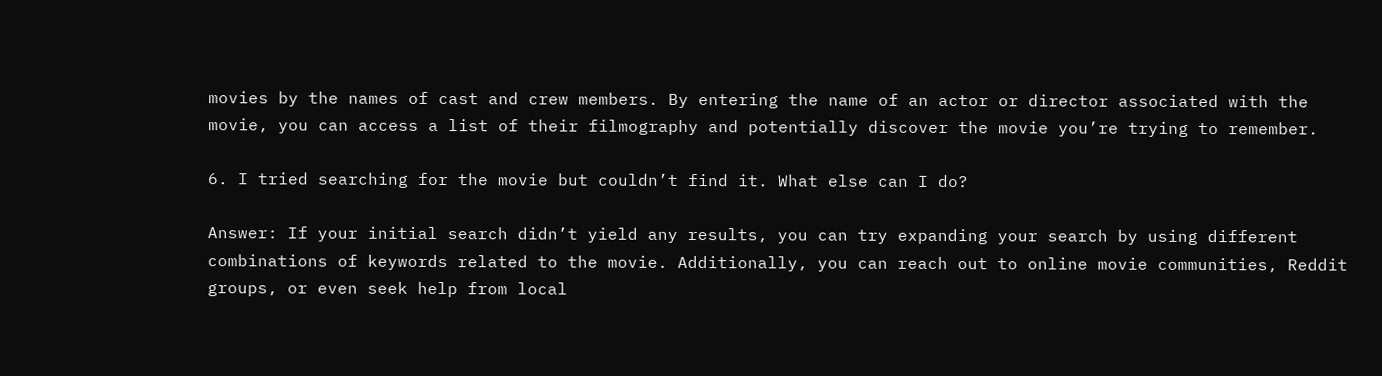movies by the names of cast and crew members. By entering the name of an actor or director associated with the movie, you can access a list of their filmography and potentially discover the movie you’re trying to remember.

6. I tried searching for the movie but couldn’t find it. What else can I do?

Answer: If your initial search didn’t yield any results, you can try expanding your search by using different combinations of keywords related to the movie. Additionally, you can reach out to online movie communities, Reddit groups, or even seek help from local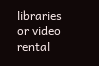libraries or video rental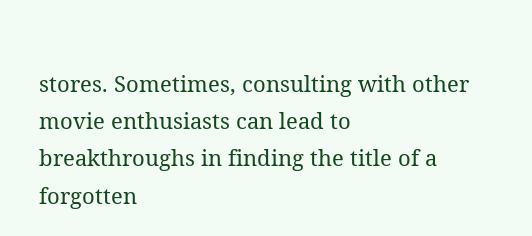stores. Sometimes, consulting with other movie enthusiasts can lead to breakthroughs in finding the title of a forgotten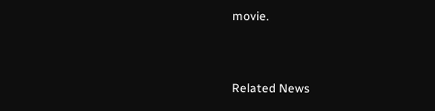movie.



Related News